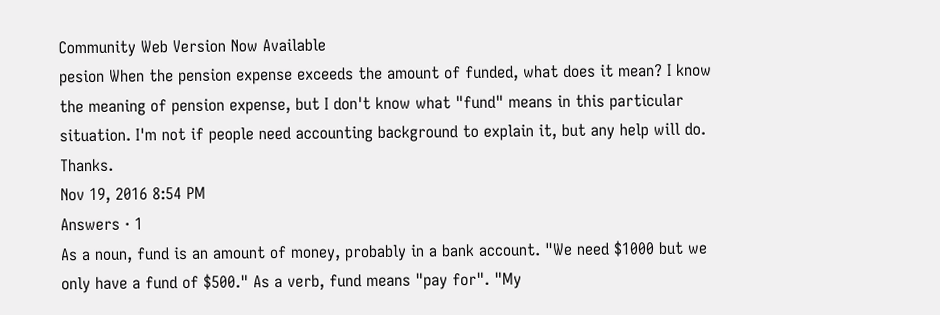Community Web Version Now Available
pesion When the pension expense exceeds the amount of funded, what does it mean? I know the meaning of pension expense, but I don't know what "fund" means in this particular situation. I'm not if people need accounting background to explain it, but any help will do. Thanks.
Nov 19, 2016 8:54 PM
Answers · 1
As a noun, fund is an amount of money, probably in a bank account. "We need $1000 but we only have a fund of $500." As a verb, fund means "pay for". "My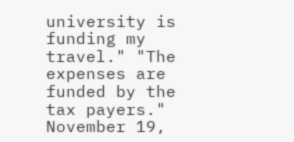university is funding my travel." "The expenses are funded by the tax payers."
November 19,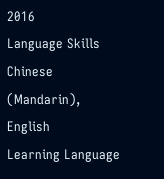2016
Language Skills
Chinese (Mandarin), English
Learning Language